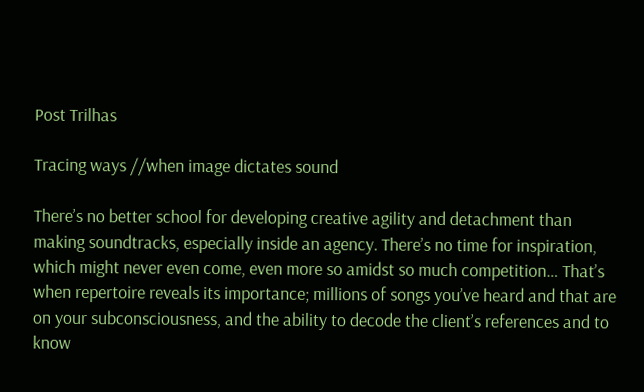Post Trilhas

Tracing ways //when image dictates sound

There’s no better school for developing creative agility and detachment than making soundtracks, especially inside an agency. There’s no time for inspiration, which might never even come, even more so amidst so much competition… That’s when repertoire reveals its importance; millions of songs you’ve heard and that are on your subconsciousness, and the ability to decode the client’s references and to know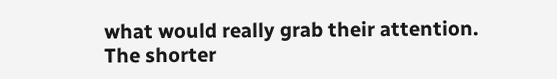what would really grab their attention. The shorter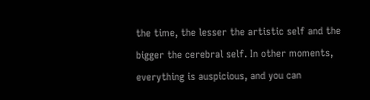the time, the lesser the artistic self and the bigger the cerebral self. In other moments, everything is auspicious, and you can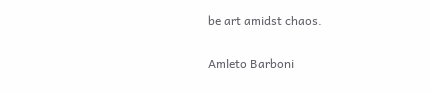be art amidst chaos.

Amleto Barboni